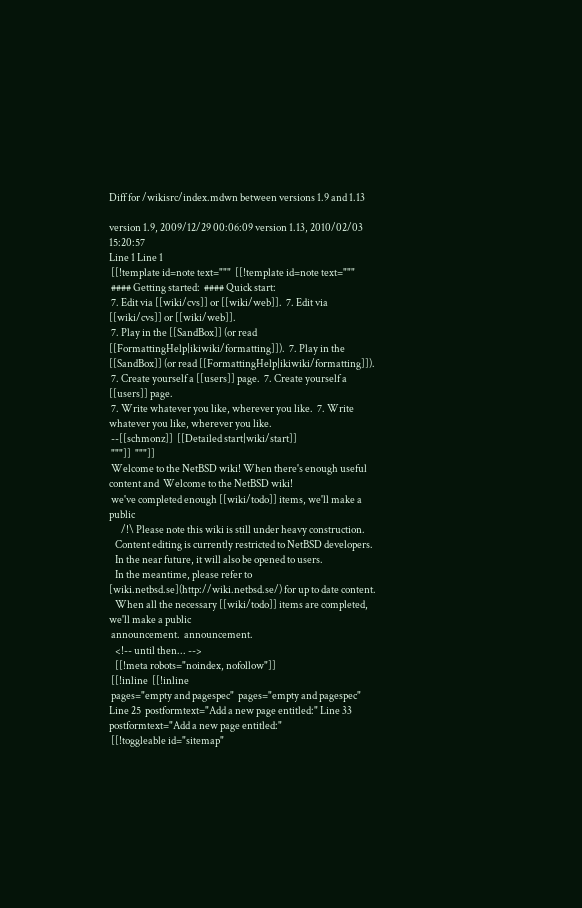Diff for /wikisrc/index.mdwn between versions 1.9 and 1.13

version 1.9, 2009/12/29 00:06:09 version 1.13, 2010/02/03 15:20:57
Line 1 Line 1
 [[!template id=note text="""  [[!template id=note text="""
 #### Getting started:  #### Quick start:
 7. Edit via [[wiki/cvs]] or [[wiki/web]].  7. Edit via [[wiki/cvs]] or [[wiki/web]].
 7. Play in the [[SandBox]] (or read [[FormattingHelp|ikiwiki/formatting]]).  7. Play in the [[SandBox]] (or read [[FormattingHelp|ikiwiki/formatting]]).
 7. Create yourself a [[users]] page.  7. Create yourself a [[users]] page.
 7. Write whatever you like, wherever you like.  7. Write whatever you like, wherever you like.
 --[[schmonz]]  [[Detailed start|wiki/start]]
 """]]  """]]
 Welcome to the NetBSD wiki! When there's enough useful content and  Welcome to the NetBSD wiki!
 we've completed enough [[wiki/todo]] items, we'll make a public
      /!\ Please note this wiki is still under heavy construction.
   Content editing is currently restricted to NetBSD developers.
   In the near future, it will also be opened to users.
   In the meantime, please refer to [wiki.netbsd.se](http://wiki.netbsd.se/) for up to date content.
   When all the necessary [[wiki/todo]] items are completed, we'll make a public
 announcement.  announcement.
   <!-- until then... -->
   [[!meta robots="noindex, nofollow"]]
 [[!inline  [[!inline
 pages="empty and pagespec"  pages="empty and pagespec"
Line 25  postformtext="Add a new page entitled:" Line 33  postformtext="Add a new page entitled:"
 [[!toggleable id="sitemap"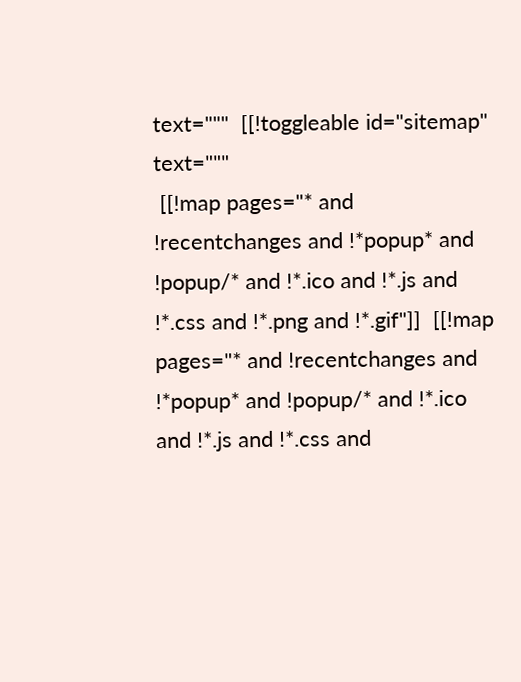text="""  [[!toggleable id="sitemap" text="""
 [[!map pages="* and !recentchanges and !*popup* and !popup/* and !*.ico and !*.js and !*.css and !*.png and !*.gif"]]  [[!map pages="* and !recentchanges and !*popup* and !popup/* and !*.ico and !*.js and !*.css and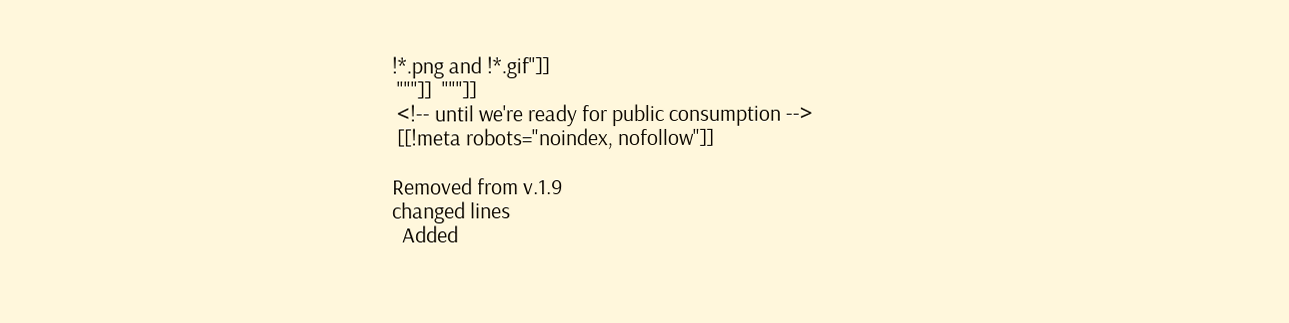!*.png and !*.gif"]]
 """]]  """]]
 <!-- until we're ready for public consumption -->
 [[!meta robots="noindex, nofollow"]]

Removed from v.1.9
changed lines
  Added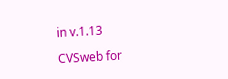in v.1.13

CVSweb for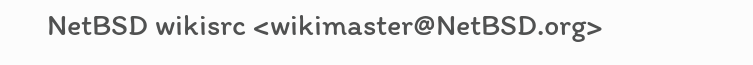NetBSD wikisrc <wikimaster@NetBSD.org>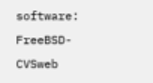software: FreeBSD-CVSweb